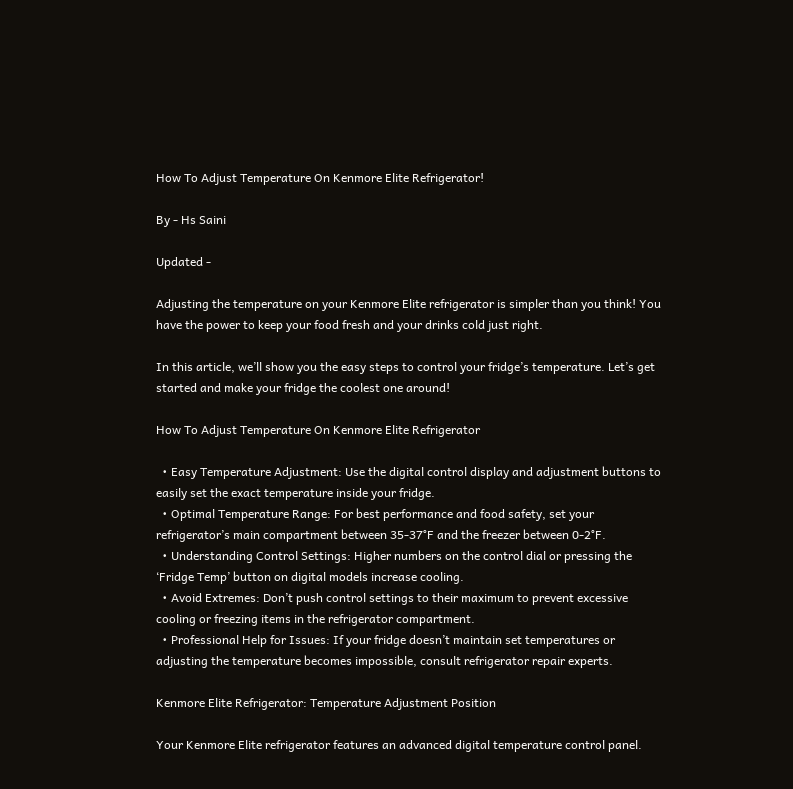How To Adjust Temperature On Kenmore Elite Refrigerator!

By - Hs Saini

Updated -

Adjusting the temperature on your Kenmore Elite refrigerator is simpler than you think! You have the power to keep your food fresh and your drinks cold just right.

In this article, we’ll show you the easy steps to control your fridge’s temperature. Let’s get started and make your fridge the coolest one around!

How To Adjust Temperature On Kenmore Elite Refrigerator

  • Easy Temperature Adjustment: Use the digital control display and adjustment buttons to easily set the exact temperature inside your fridge.
  • Optimal Temperature Range: For best performance and food safety, set your refrigerator’s main compartment between 35-37°F and the freezer between 0-2°F.
  • Understanding Control Settings: Higher numbers on the control dial or pressing the ‘Fridge Temp’ button on digital models increase cooling.
  • Avoid Extremes: Don’t push control settings to their maximum to prevent excessive cooling or freezing items in the refrigerator compartment.
  • Professional Help for Issues: If your fridge doesn’t maintain set temperatures or adjusting the temperature becomes impossible, consult refrigerator repair experts.

Kenmore Elite Refrigerator: Temperature Adjustment Position

Your Kenmore Elite refrigerator features an advanced digital temperature control panel.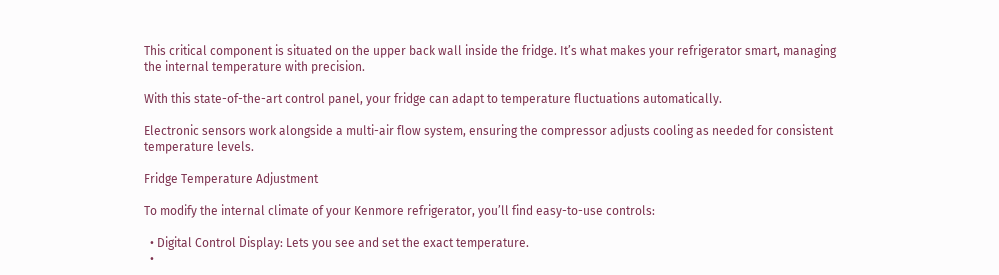This critical component is situated on the upper back wall inside the fridge. It’s what makes your refrigerator smart, managing the internal temperature with precision.

With this state-of-the-art control panel, your fridge can adapt to temperature fluctuations automatically.

Electronic sensors work alongside a multi-air flow system, ensuring the compressor adjusts cooling as needed for consistent temperature levels.

Fridge Temperature Adjustment

To modify the internal climate of your Kenmore refrigerator, you’ll find easy-to-use controls:

  • Digital Control Display: Lets you see and set the exact temperature.
  •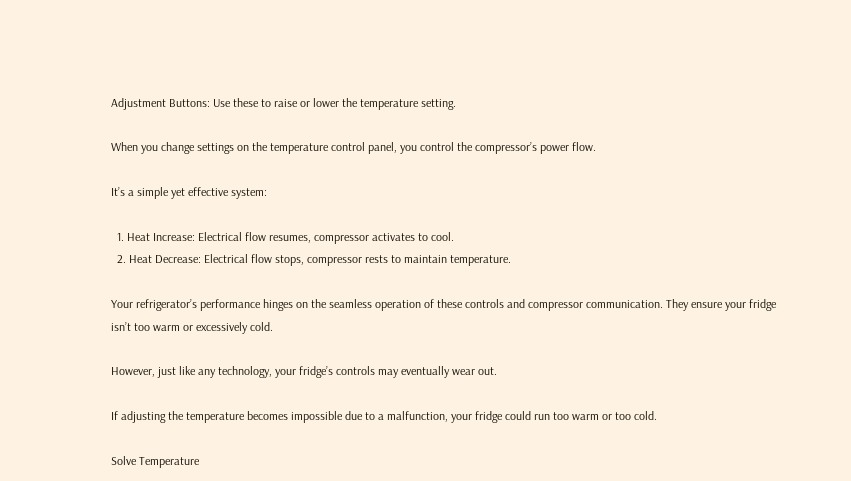Adjustment Buttons: Use these to raise or lower the temperature setting.

When you change settings on the temperature control panel, you control the compressor’s power flow.

It’s a simple yet effective system:

  1. Heat Increase: Electrical flow resumes, compressor activates to cool.
  2. Heat Decrease: Electrical flow stops, compressor rests to maintain temperature.

Your refrigerator’s performance hinges on the seamless operation of these controls and compressor communication. They ensure your fridge isn’t too warm or excessively cold.

However, just like any technology, your fridge’s controls may eventually wear out.

If adjusting the temperature becomes impossible due to a malfunction, your fridge could run too warm or too cold.

Solve Temperature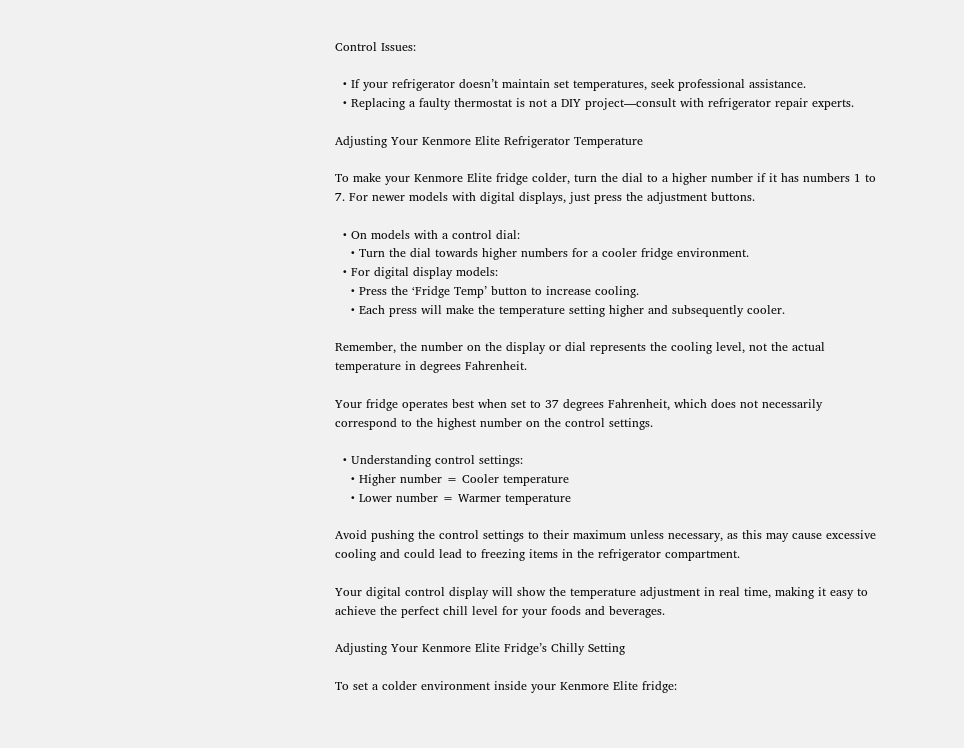Control Issues:

  • If your refrigerator doesn’t maintain set temperatures, seek professional assistance.
  • Replacing a faulty thermostat is not a DIY project—consult with refrigerator repair experts.

Adjusting Your Kenmore Elite Refrigerator Temperature

To make your Kenmore Elite fridge colder, turn the dial to a higher number if it has numbers 1 to 7. For newer models with digital displays, just press the adjustment buttons.

  • On models with a control dial:
    • Turn the dial towards higher numbers for a cooler fridge environment.
  • For digital display models:
    • Press the ‘Fridge Temp’ button to increase cooling.
    • Each press will make the temperature setting higher and subsequently cooler.

Remember, the number on the display or dial represents the cooling level, not the actual temperature in degrees Fahrenheit.

Your fridge operates best when set to 37 degrees Fahrenheit, which does not necessarily correspond to the highest number on the control settings.

  • Understanding control settings:
    • Higher number = Cooler temperature
    • Lower number = Warmer temperature

Avoid pushing the control settings to their maximum unless necessary, as this may cause excessive cooling and could lead to freezing items in the refrigerator compartment.

Your digital control display will show the temperature adjustment in real time, making it easy to achieve the perfect chill level for your foods and beverages.

Adjusting Your Kenmore Elite Fridge’s Chilly Setting

To set a colder environment inside your Kenmore Elite fridge: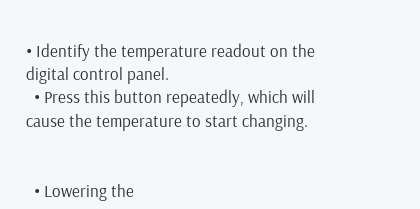• Identify the temperature readout on the digital control panel.
  • Press this button repeatedly, which will cause the temperature to start changing.


  • Lowering the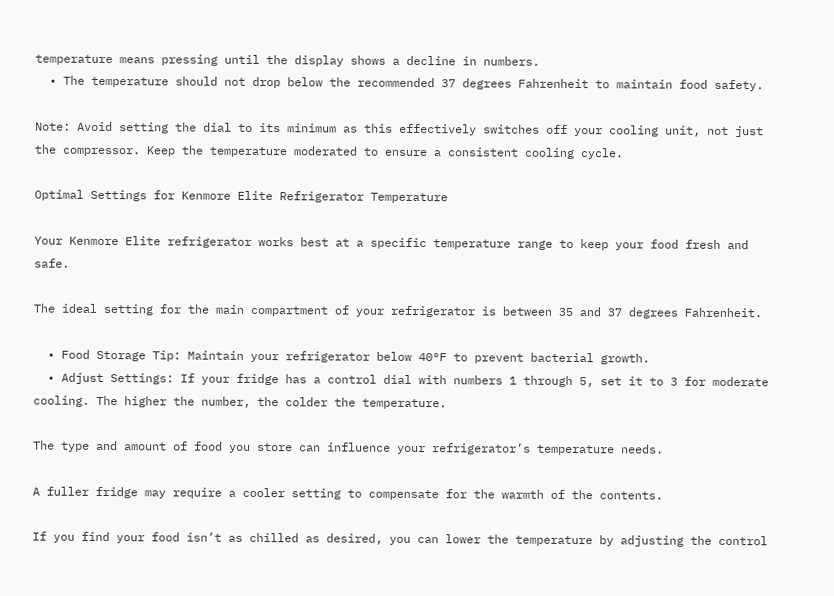temperature means pressing until the display shows a decline in numbers.
  • The temperature should not drop below the recommended 37 degrees Fahrenheit to maintain food safety.

Note: Avoid setting the dial to its minimum as this effectively switches off your cooling unit, not just the compressor. Keep the temperature moderated to ensure a consistent cooling cycle.

Optimal Settings for Kenmore Elite Refrigerator Temperature

Your Kenmore Elite refrigerator works best at a specific temperature range to keep your food fresh and safe.

The ideal setting for the main compartment of your refrigerator is between 35 and 37 degrees Fahrenheit.

  • Food Storage Tip: Maintain your refrigerator below 40°F to prevent bacterial growth.
  • Adjust Settings: If your fridge has a control dial with numbers 1 through 5, set it to 3 for moderate cooling. The higher the number, the colder the temperature.

The type and amount of food you store can influence your refrigerator’s temperature needs.

A fuller fridge may require a cooler setting to compensate for the warmth of the contents.

If you find your food isn’t as chilled as desired, you can lower the temperature by adjusting the control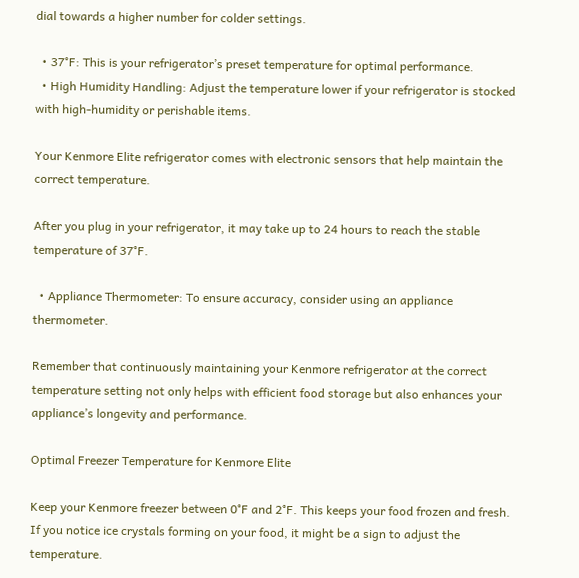dial towards a higher number for colder settings.

  • 37°F: This is your refrigerator’s preset temperature for optimal performance.
  • High Humidity Handling: Adjust the temperature lower if your refrigerator is stocked with high-humidity or perishable items.

Your Kenmore Elite refrigerator comes with electronic sensors that help maintain the correct temperature.

After you plug in your refrigerator, it may take up to 24 hours to reach the stable temperature of 37°F.

  • Appliance Thermometer: To ensure accuracy, consider using an appliance thermometer.

Remember that continuously maintaining your Kenmore refrigerator at the correct temperature setting not only helps with efficient food storage but also enhances your appliance’s longevity and performance.

Optimal Freezer Temperature for Kenmore Elite

Keep your Kenmore freezer between 0°F and 2°F. This keeps your food frozen and fresh. If you notice ice crystals forming on your food, it might be a sign to adjust the temperature.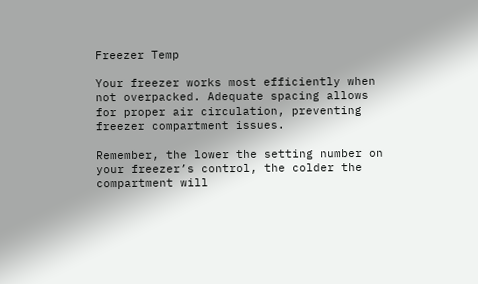Freezer Temp

Your freezer works most efficiently when not overpacked. Adequate spacing allows for proper air circulation, preventing freezer compartment issues.

Remember, the lower the setting number on your freezer’s control, the colder the compartment will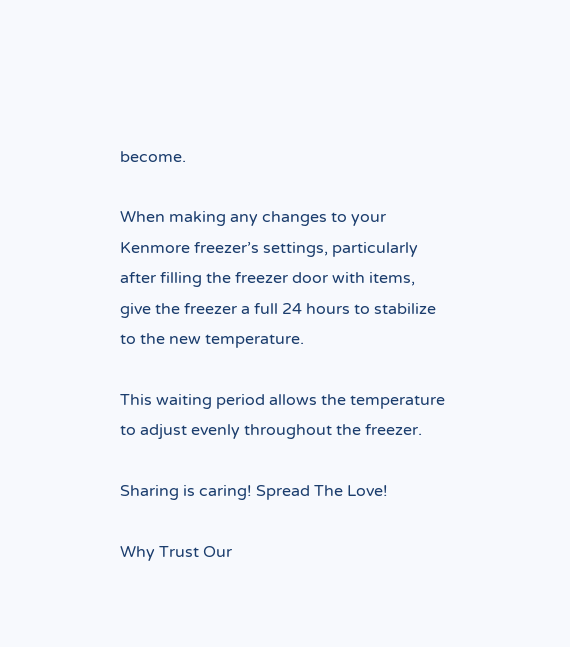become.

When making any changes to your Kenmore freezer’s settings, particularly after filling the freezer door with items, give the freezer a full 24 hours to stabilize to the new temperature.

This waiting period allows the temperature to adjust evenly throughout the freezer.

Sharing is caring! Spread The Love!

Why Trust Our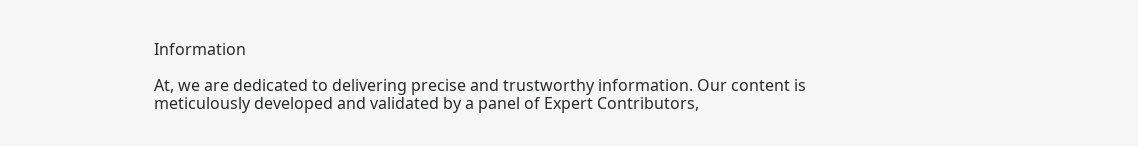Information

At, we are dedicated to delivering precise and trustworthy information. Our content is meticulously developed and validated by a panel of Expert Contributors,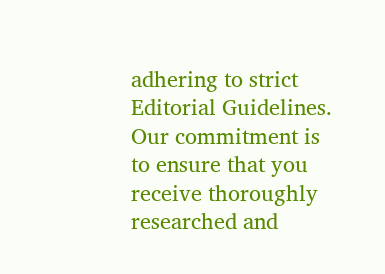adhering to strict Editorial Guidelines. Our commitment is to ensure that you receive thoroughly researched and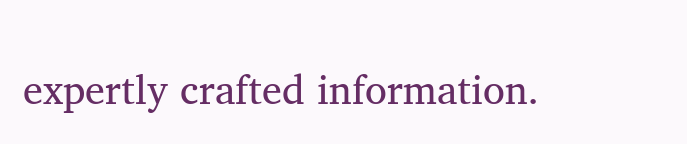expertly crafted information.